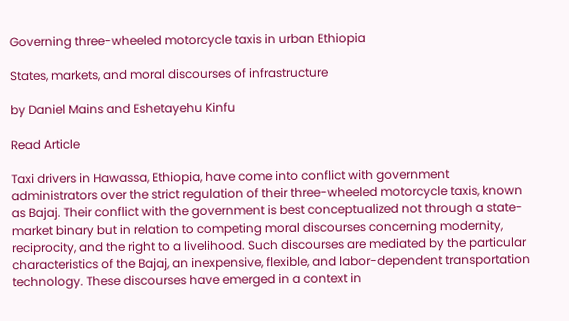Governing three-wheeled motorcycle taxis in urban Ethiopia

States, markets, and moral discourses of infrastructure

by Daniel Mains and Eshetayehu Kinfu

Read Article

Taxi drivers in Hawassa, Ethiopia, have come into conflict with government administrators over the strict regulation of their three-wheeled motorcycle taxis, known as Bajaj. Their conflict with the government is best conceptualized not through a state-market binary but in relation to competing moral discourses concerning modernity, reciprocity, and the right to a livelihood. Such discourses are mediated by the particular characteristics of the Bajaj, an inexpensive, flexible, and labor-dependent transportation technology. These discourses have emerged in a context in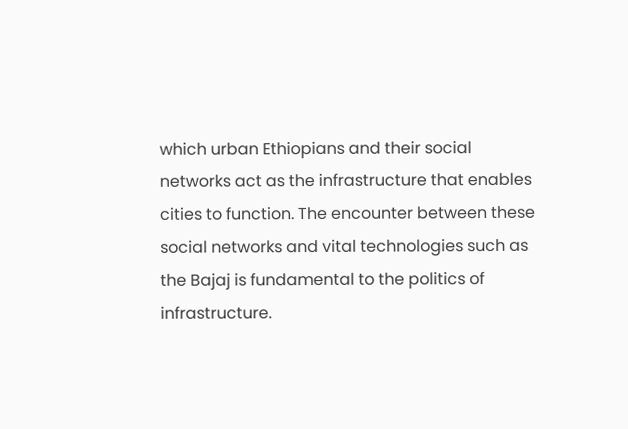which urban Ethiopians and their social networks act as the infrastructure that enables cities to function. The encounter between these social networks and vital technologies such as the Bajaj is fundamental to the politics of infrastructure.